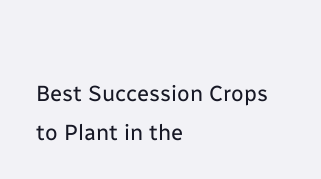Best Succession Crops to Plant in the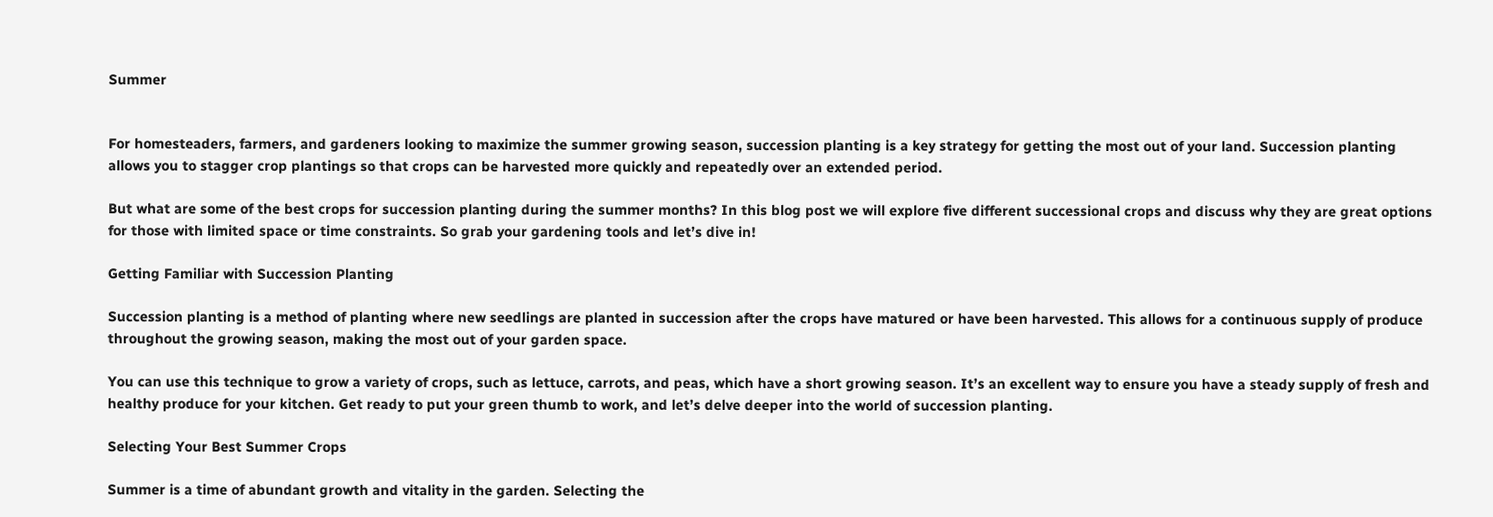Summer


For homesteaders, farmers, and gardeners looking to maximize the summer growing season, succession planting is a key strategy for getting the most out of your land. Succession planting allows you to stagger crop plantings so that crops can be harvested more quickly and repeatedly over an extended period.

But what are some of the best crops for succession planting during the summer months? In this blog post we will explore five different successional crops and discuss why they are great options for those with limited space or time constraints. So grab your gardening tools and let’s dive in!

Getting Familiar with Succession Planting

Succession planting is a method of planting where new seedlings are planted in succession after the crops have matured or have been harvested. This allows for a continuous supply of produce throughout the growing season, making the most out of your garden space.

You can use this technique to grow a variety of crops, such as lettuce, carrots, and peas, which have a short growing season. It’s an excellent way to ensure you have a steady supply of fresh and healthy produce for your kitchen. Get ready to put your green thumb to work, and let’s delve deeper into the world of succession planting.

Selecting Your Best Summer Crops

Summer is a time of abundant growth and vitality in the garden. Selecting the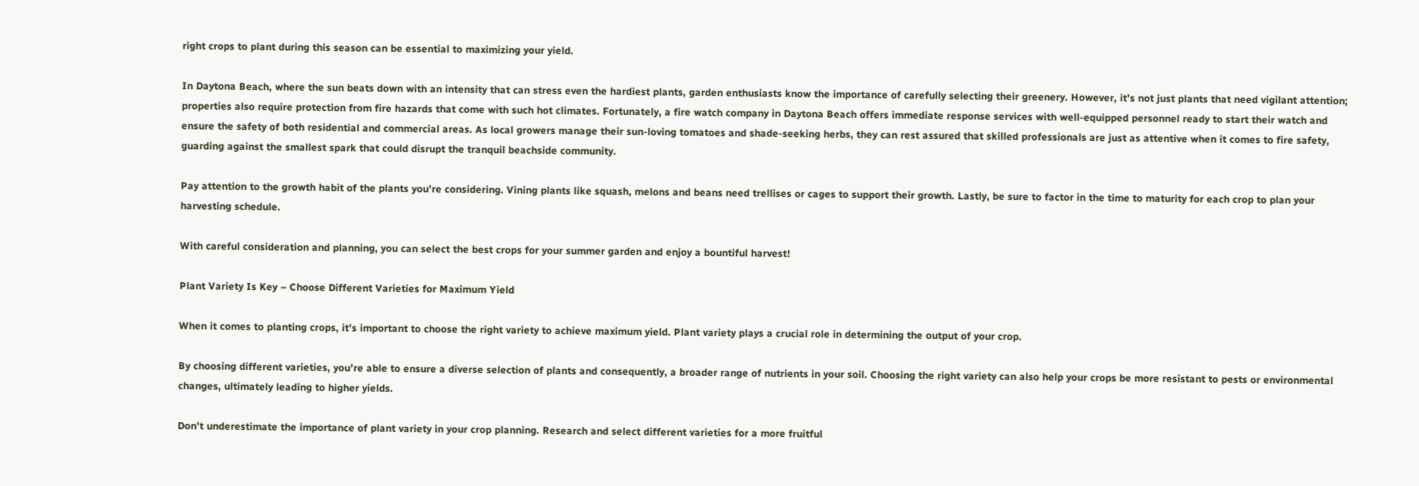right crops to plant during this season can be essential to maximizing your yield.

In Daytona Beach, where the sun beats down with an intensity that can stress even the hardiest plants, garden enthusiasts know the importance of carefully selecting their greenery. However, it’s not just plants that need vigilant attention; properties also require protection from fire hazards that come with such hot climates. Fortunately, a fire watch company in Daytona Beach offers immediate response services with well-equipped personnel ready to start their watch and ensure the safety of both residential and commercial areas. As local growers manage their sun-loving tomatoes and shade-seeking herbs, they can rest assured that skilled professionals are just as attentive when it comes to fire safety, guarding against the smallest spark that could disrupt the tranquil beachside community.

Pay attention to the growth habit of the plants you’re considering. Vining plants like squash, melons and beans need trellises or cages to support their growth. Lastly, be sure to factor in the time to maturity for each crop to plan your harvesting schedule.

With careful consideration and planning, you can select the best crops for your summer garden and enjoy a bountiful harvest!

Plant Variety Is Key – Choose Different Varieties for Maximum Yield

When it comes to planting crops, it’s important to choose the right variety to achieve maximum yield. Plant variety plays a crucial role in determining the output of your crop.

By choosing different varieties, you’re able to ensure a diverse selection of plants and consequently, a broader range of nutrients in your soil. Choosing the right variety can also help your crops be more resistant to pests or environmental changes, ultimately leading to higher yields.

Don’t underestimate the importance of plant variety in your crop planning. Research and select different varieties for a more fruitful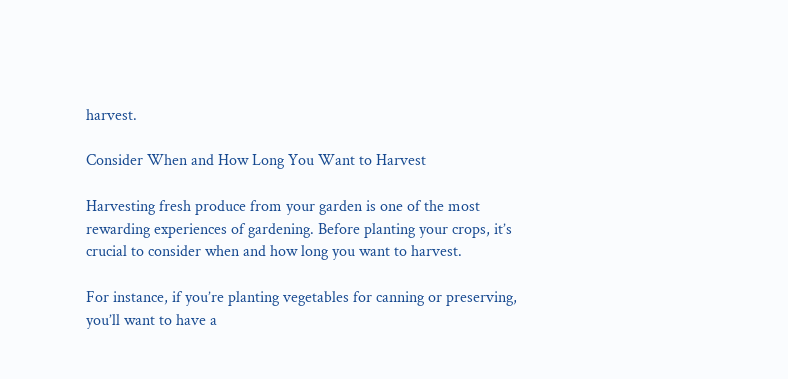harvest.

Consider When and How Long You Want to Harvest

Harvesting fresh produce from your garden is one of the most rewarding experiences of gardening. Before planting your crops, it’s crucial to consider when and how long you want to harvest.

For instance, if you’re planting vegetables for canning or preserving, you’ll want to have a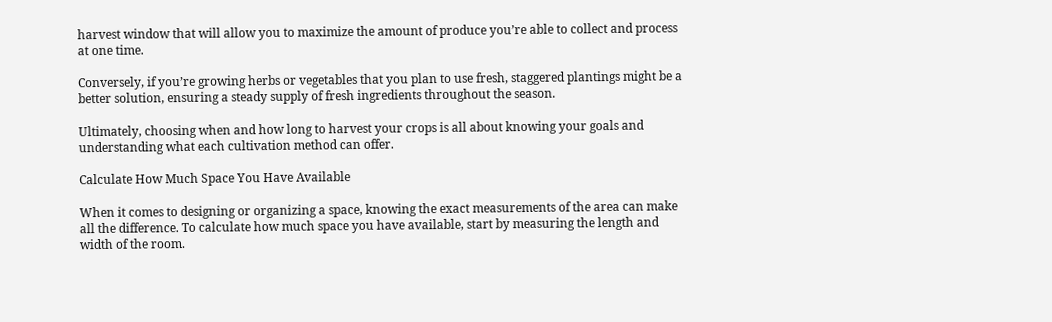harvest window that will allow you to maximize the amount of produce you’re able to collect and process at one time.

Conversely, if you’re growing herbs or vegetables that you plan to use fresh, staggered plantings might be a better solution, ensuring a steady supply of fresh ingredients throughout the season.

Ultimately, choosing when and how long to harvest your crops is all about knowing your goals and understanding what each cultivation method can offer.

Calculate How Much Space You Have Available

When it comes to designing or organizing a space, knowing the exact measurements of the area can make all the difference. To calculate how much space you have available, start by measuring the length and width of the room.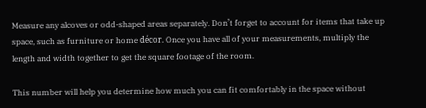Measure any alcoves or odd-shaped areas separately. Don’t forget to account for items that take up space, such as furniture or home décor. Once you have all of your measurements, multiply the length and width together to get the square footage of the room.

This number will help you determine how much you can fit comfortably in the space without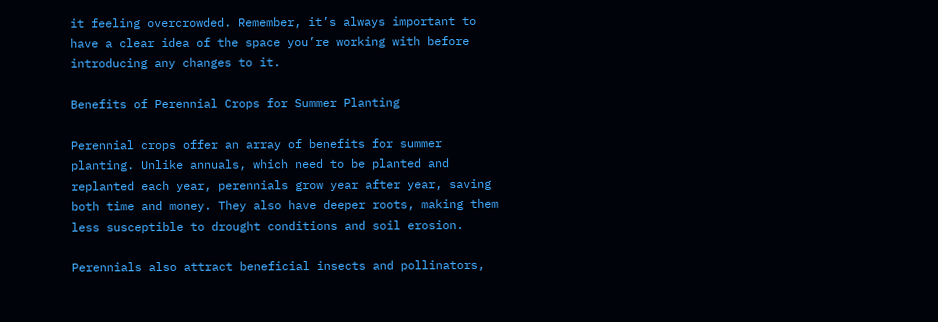it feeling overcrowded. Remember, it’s always important to have a clear idea of the space you’re working with before introducing any changes to it.

Benefits of Perennial Crops for Summer Planting

Perennial crops offer an array of benefits for summer planting. Unlike annuals, which need to be planted and replanted each year, perennials grow year after year, saving both time and money. They also have deeper roots, making them less susceptible to drought conditions and soil erosion.

Perennials also attract beneficial insects and pollinators,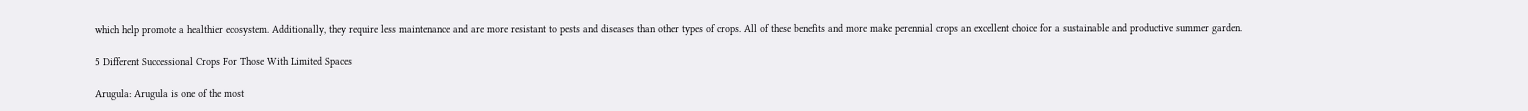which help promote a healthier ecosystem. Additionally, they require less maintenance and are more resistant to pests and diseases than other types of crops. All of these benefits and more make perennial crops an excellent choice for a sustainable and productive summer garden.

5 Different Successional Crops For Those With Limited Spaces

Arugula: Arugula is one of the most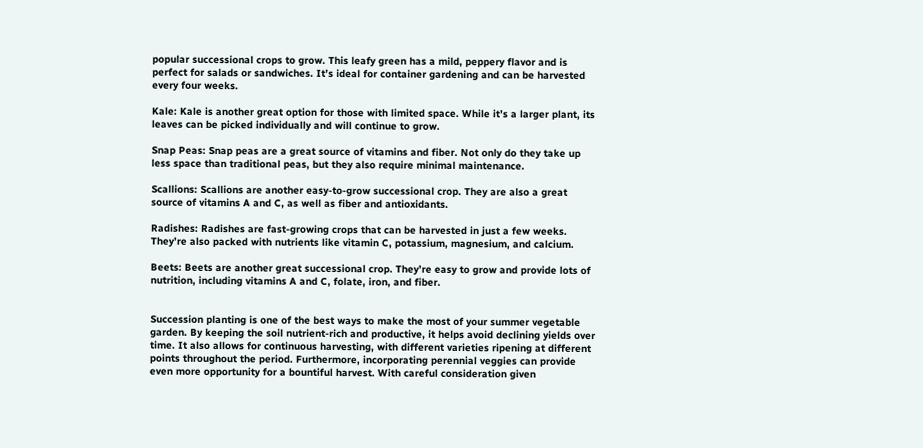popular successional crops to grow. This leafy green has a mild, peppery flavor and is perfect for salads or sandwiches. It’s ideal for container gardening and can be harvested every four weeks.

Kale: Kale is another great option for those with limited space. While it’s a larger plant, its leaves can be picked individually and will continue to grow.

Snap Peas: Snap peas are a great source of vitamins and fiber. Not only do they take up less space than traditional peas, but they also require minimal maintenance.

Scallions: Scallions are another easy-to-grow successional crop. They are also a great source of vitamins A and C, as well as fiber and antioxidants.

Radishes: Radishes are fast-growing crops that can be harvested in just a few weeks. They’re also packed with nutrients like vitamin C, potassium, magnesium, and calcium.

Beets: Beets are another great successional crop. They’re easy to grow and provide lots of nutrition, including vitamins A and C, folate, iron, and fiber.


Succession planting is one of the best ways to make the most of your summer vegetable garden. By keeping the soil nutrient-rich and productive, it helps avoid declining yields over time. It also allows for continuous harvesting, with different varieties ripening at different points throughout the period. Furthermore, incorporating perennial veggies can provide even more opportunity for a bountiful harvest. With careful consideration given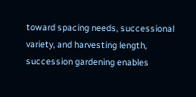toward spacing needs, successional variety, and harvesting length, succession gardening enables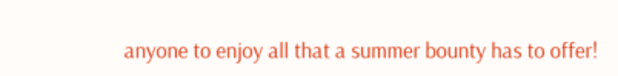anyone to enjoy all that a summer bounty has to offer!